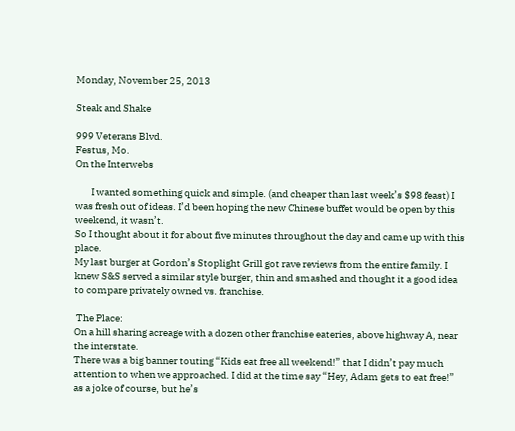Monday, November 25, 2013

Steak and Shake

999 Veterans Blvd.
Festus, Mo.
On the Interwebs

        I wanted something quick and simple. (and cheaper than last week’s $98 feast) I was fresh out of ideas. I’d been hoping the new Chinese buffet would be open by this weekend, it wasn’t.
So I thought about it for about five minutes throughout the day and came up with this place.
My last burger at Gordon’s Stoplight Grill got rave reviews from the entire family. I knew S&S served a similar style burger, thin and smashed and thought it a good idea to compare privately owned vs. franchise.

 The Place:
On a hill sharing acreage with a dozen other franchise eateries, above highway A, near the interstate.
There was a big banner touting “Kids eat free all weekend!” that I didn’t pay much attention to when we approached. I did at the time say “Hey, Adam gets to eat free!” as a joke of course, but he’s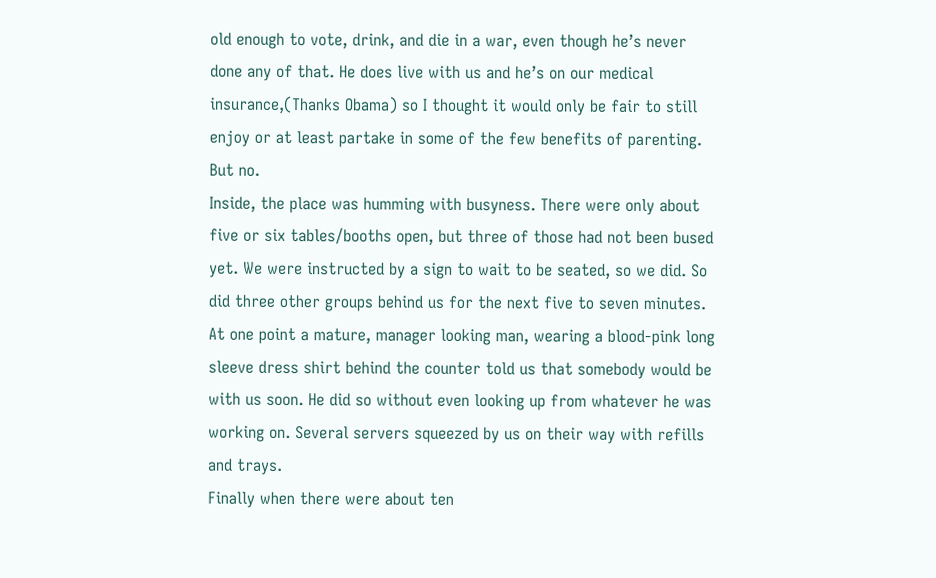old enough to vote, drink, and die in a war, even though he’s never done any of that. He does live with us and he’s on our medical insurance,(Thanks Obama) so I thought it would only be fair to still enjoy or at least partake in some of the few benefits of parenting. But no.
Inside, the place was humming with busyness. There were only about five or six tables/booths open, but three of those had not been bused yet. We were instructed by a sign to wait to be seated, so we did. So did three other groups behind us for the next five to seven minutes.
At one point a mature, manager looking man, wearing a blood-pink long sleeve dress shirt behind the counter told us that somebody would be with us soon. He did so without even looking up from whatever he was working on. Several servers squeezed by us on their way with refills and trays.
Finally when there were about ten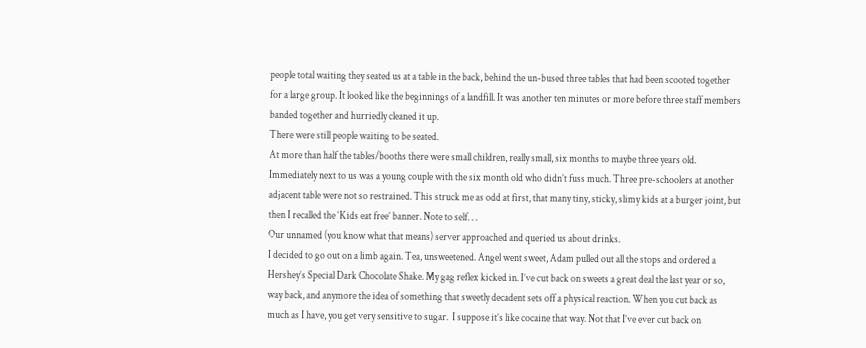people total waiting they seated us at a table in the back, behind the un-bused three tables that had been scooted together for a large group. It looked like the beginnings of a landfill. It was another ten minutes or more before three staff members banded together and hurriedly cleaned it up.
There were still people waiting to be seated.
At more than half the tables/booths there were small children, really small, six months to maybe three years old. Immediately next to us was a young couple with the six month old who didn’t fuss much. Three pre-schoolers at another adjacent table were not so restrained. This struck me as odd at first, that many tiny, sticky, slimy kids at a burger joint, but then I recalled the ‘Kids eat free’ banner. Note to self. . .
Our unnamed (you know what that means) server approached and queried us about drinks.
I decided to go out on a limb again. Tea, unsweetened. Angel went sweet, Adam pulled out all the stops and ordered a Hershey’s Special Dark Chocolate Shake. My gag reflex kicked in. I’ve cut back on sweets a great deal the last year or so, way back, and anymore the idea of something that sweetly decadent sets off a physical reaction. When you cut back as much as I have, you get very sensitive to sugar.  I suppose it’s like cocaine that way. Not that I’ve ever cut back on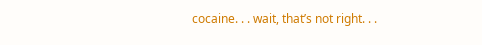cocaine. . . wait, that’s not right. . .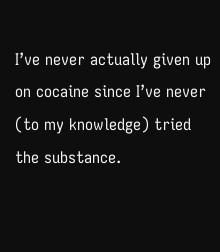I’ve never actually given up on cocaine since I’ve never (to my knowledge) tried the substance.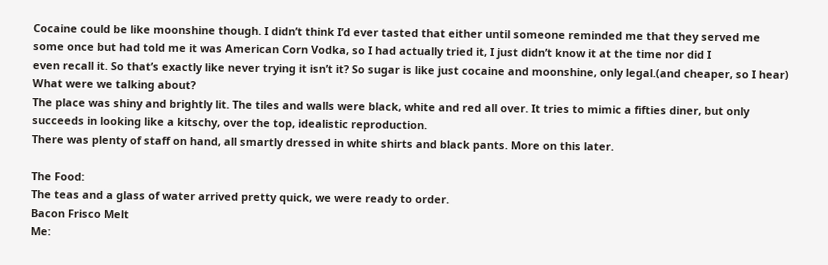Cocaine could be like moonshine though. I didn’t think I’d ever tasted that either until someone reminded me that they served me some once but had told me it was American Corn Vodka, so I had actually tried it, I just didn’t know it at the time nor did I
even recall it. So that’s exactly like never trying it isn’t it? So sugar is like just cocaine and moonshine, only legal.(and cheaper, so I hear)
What were we talking about?
The place was shiny and brightly lit. The tiles and walls were black, white and red all over. It tries to mimic a fifties diner, but only succeeds in looking like a kitschy, over the top, idealistic reproduction.
There was plenty of staff on hand, all smartly dressed in white shirts and black pants. More on this later.

The Food:
The teas and a glass of water arrived pretty quick, we were ready to order.
Bacon Frisco Melt
Me: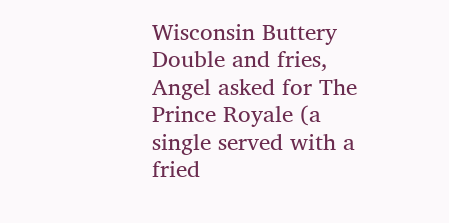Wisconsin Buttery Double and fries, Angel asked for The Prince Royale (a single served with a fried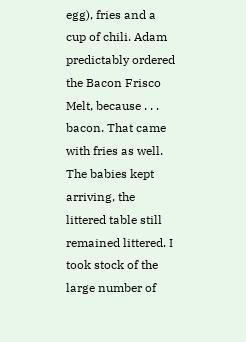egg), fries and a cup of chili. Adam predictably ordered the Bacon Frisco Melt, because . . . bacon. That came with fries as well.
The babies kept arriving, the littered table still remained littered. I took stock of the large number of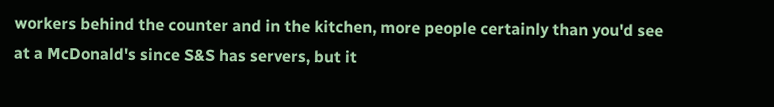workers behind the counter and in the kitchen, more people certainly than you'd see at a McDonald's since S&S has servers, but it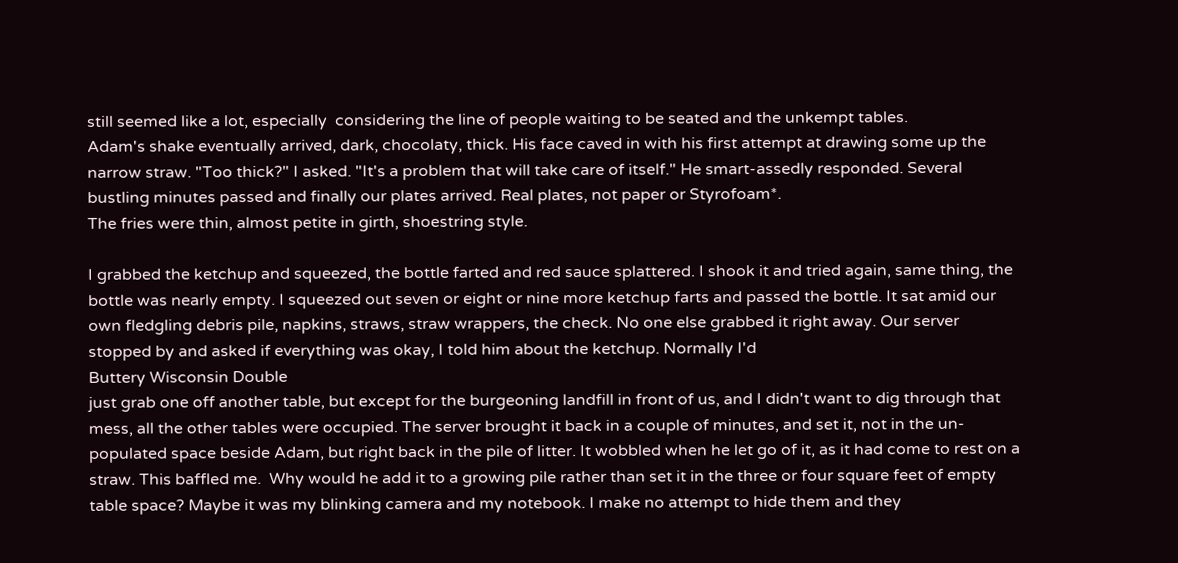still seemed like a lot, especially  considering the line of people waiting to be seated and the unkempt tables.
Adam's shake eventually arrived, dark, chocolaty, thick. His face caved in with his first attempt at drawing some up the narrow straw. "Too thick?" I asked. "It's a problem that will take care of itself." He smart-assedly responded. Several bustling minutes passed and finally our plates arrived. Real plates, not paper or Styrofoam*.
The fries were thin, almost petite in girth, shoestring style.

I grabbed the ketchup and squeezed, the bottle farted and red sauce splattered. I shook it and tried again, same thing, the bottle was nearly empty. I squeezed out seven or eight or nine more ketchup farts and passed the bottle. It sat amid our own fledgling debris pile, napkins, straws, straw wrappers, the check. No one else grabbed it right away. Our server stopped by and asked if everything was okay, I told him about the ketchup. Normally I'd
Buttery Wisconsin Double
just grab one off another table, but except for the burgeoning landfill in front of us, and I didn't want to dig through that mess, all the other tables were occupied. The server brought it back in a couple of minutes, and set it, not in the un-populated space beside Adam, but right back in the pile of litter. It wobbled when he let go of it, as it had come to rest on a straw. This baffled me.  Why would he add it to a growing pile rather than set it in the three or four square feet of empty table space? Maybe it was my blinking camera and my notebook. I make no attempt to hide them and they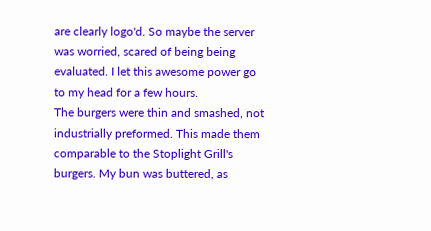are clearly logo'd. So maybe the server was worried, scared of being being evaluated. I let this awesome power go to my head for a few hours.
The burgers were thin and smashed, not industrially preformed. This made them comparable to the Stoplight Grill's burgers. My bun was buttered, as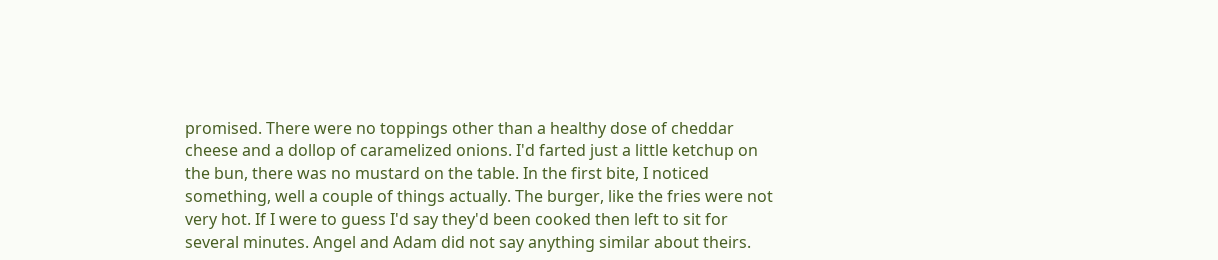promised. There were no toppings other than a healthy dose of cheddar cheese and a dollop of caramelized onions. I'd farted just a little ketchup on the bun, there was no mustard on the table. In the first bite, I noticed something, well a couple of things actually. The burger, like the fries were not very hot. If I were to guess I'd say they'd been cooked then left to sit for several minutes. Angel and Adam did not say anything similar about theirs.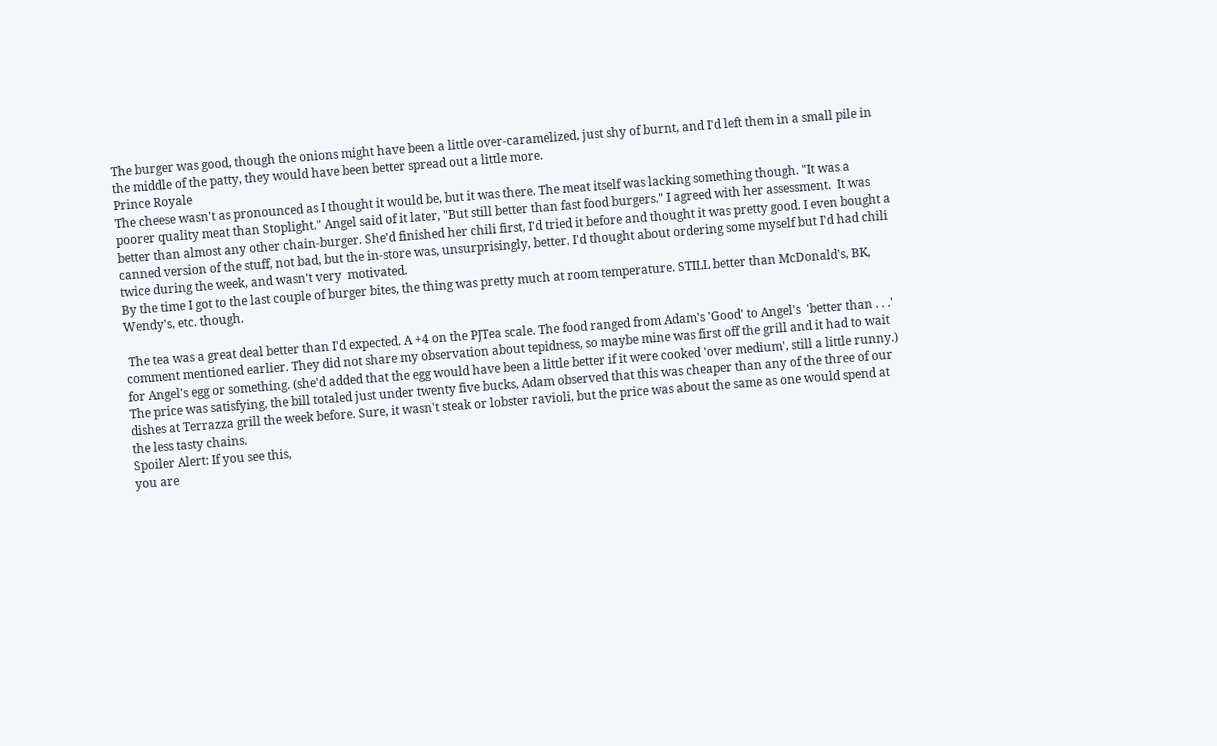The burger was good, though the onions might have been a little over-caramelized, just shy of burnt, and I'd left them in a small pile in the middle of the patty, they would have been better spread out a little more.
Prince Royale
The cheese wasn't as pronounced as I thought it would be, but it was there. The meat itself was lacking something though. "It was a poorer quality meat than Stoplight." Angel said of it later, "But still better than fast food burgers." I agreed with her assessment.  It was better than almost any other chain-burger. She'd finished her chili first, I'd tried it before and thought it was pretty good. I even bought a canned version of the stuff, not bad, but the in-store was, unsurprisingly, better. I'd thought about ordering some myself but I'd had chili twice during the week, and wasn't very  motivated.
By the time I got to the last couple of burger bites, the thing was pretty much at room temperature. STILL better than McDonald's, BK, Wendy's, etc. though.

 The tea was a great deal better than I'd expected. A +4 on the PJTea scale. The food ranged from Adam's 'Good' to Angel's  'better than . . .' comment mentioned earlier. They did not share my observation about tepidness, so maybe mine was first off the grill and it had to wait for Angel's egg or something. (she'd added that the egg would have been a little better if it were cooked 'over medium', still a little runny.) The price was satisfying, the bill totaled just under twenty five bucks, Adam observed that this was cheaper than any of the three of our dishes at Terrazza grill the week before. Sure, it wasn't steak or lobster ravioli, but the price was about the same as one would spend at the less tasty chains.
Spoiler Alert: If you see this,
you are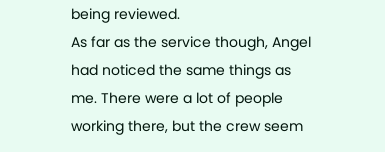being reviewed.
As far as the service though, Angel had noticed the same things as me. There were a lot of people working there, but the crew seem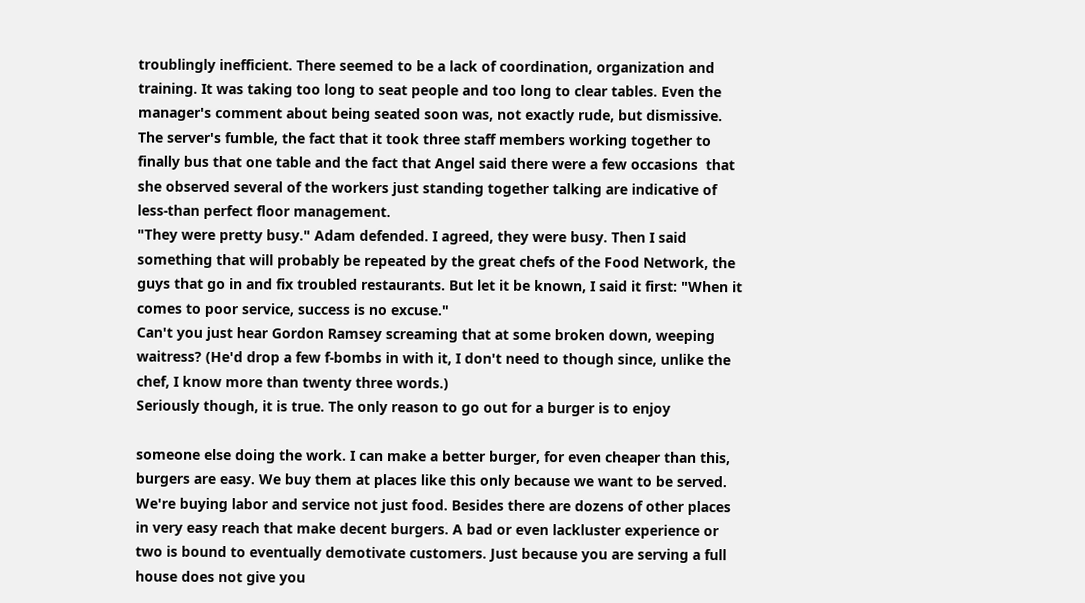troublingly inefficient. There seemed to be a lack of coordination, organization and training. It was taking too long to seat people and too long to clear tables. Even the manager's comment about being seated soon was, not exactly rude, but dismissive. The server's fumble, the fact that it took three staff members working together to finally bus that one table and the fact that Angel said there were a few occasions  that she observed several of the workers just standing together talking are indicative of less-than perfect floor management.
"They were pretty busy." Adam defended. I agreed, they were busy. Then I said something that will probably be repeated by the great chefs of the Food Network, the guys that go in and fix troubled restaurants. But let it be known, I said it first: "When it comes to poor service, success is no excuse."
Can't you just hear Gordon Ramsey screaming that at some broken down, weeping waitress? (He'd drop a few f-bombs in with it, I don't need to though since, unlike the chef, I know more than twenty three words.)
Seriously though, it is true. The only reason to go out for a burger is to enjoy

someone else doing the work. I can make a better burger, for even cheaper than this, burgers are easy. We buy them at places like this only because we want to be served. We're buying labor and service not just food. Besides there are dozens of other places in very easy reach that make decent burgers. A bad or even lackluster experience or two is bound to eventually demotivate customers. Just because you are serving a full house does not give you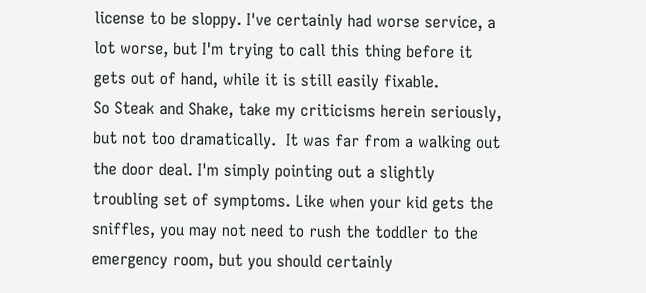license to be sloppy. I've certainly had worse service, a lot worse, but I'm trying to call this thing before it gets out of hand, while it is still easily fixable.
So Steak and Shake, take my criticisms herein seriously, but not too dramatically.  It was far from a walking out the door deal. I'm simply pointing out a slightly troubling set of symptoms. Like when your kid gets the sniffles, you may not need to rush the toddler to the emergency room, but you should certainly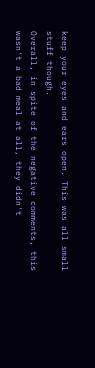keep your eyes and ears open. This was all small stuff though.
Overall, in spite of the negative comments, this wasn't a bad meal at all, they didn't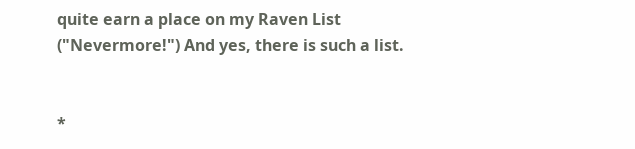quite earn a place on my Raven List ("Nevermore!") And yes, there is such a list.


*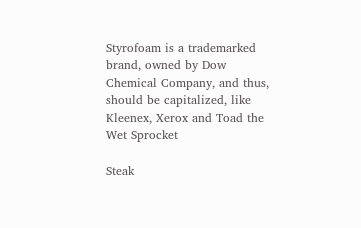Styrofoam is a trademarked brand, owned by Dow Chemical Company, and thus, should be capitalized, like Kleenex, Xerox and Toad the Wet Sprocket

Steak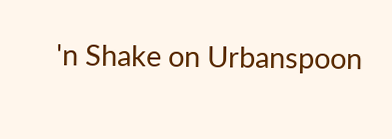'n Shake on Urbanspoon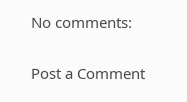No comments:

Post a Comment